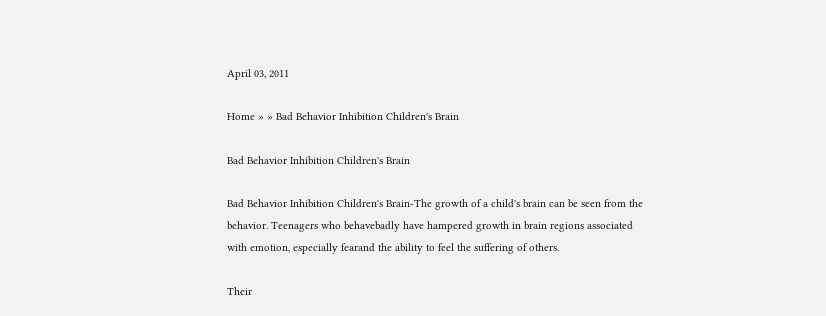April 03, 2011

Home » » Bad Behavior Inhibition Children's Brain

Bad Behavior Inhibition Children's Brain

Bad Behavior Inhibition Children's Brain-The growth of a child's brain can be seen from the behavior. Teenagers who behavebadly have hampered growth in brain regions associated with emotion, especially fearand the ability to feel the suffering of others.

Their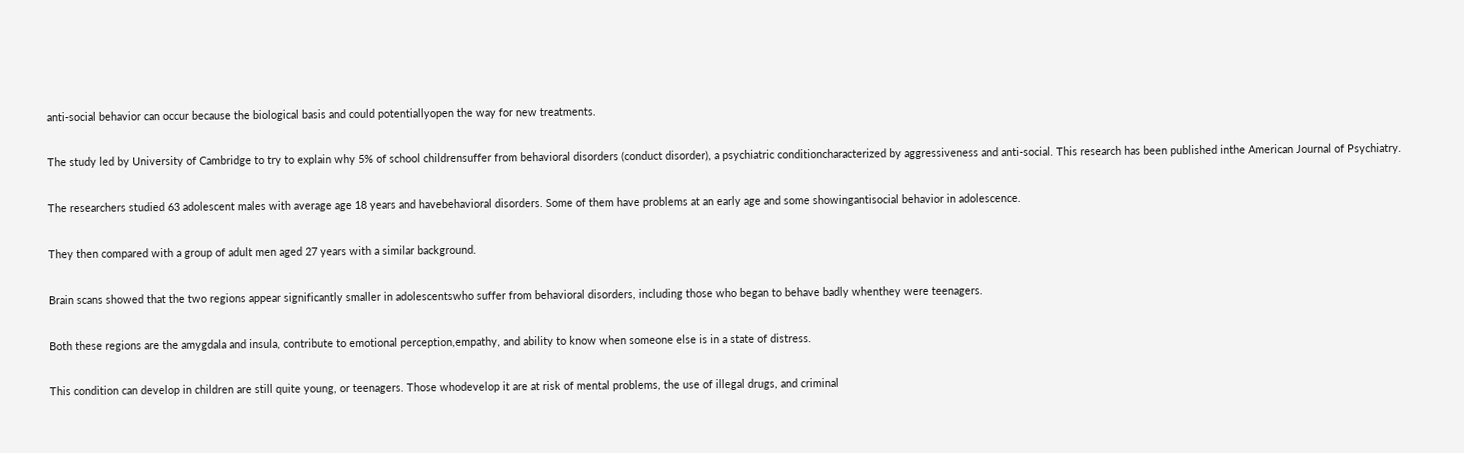anti-social behavior can occur because the biological basis and could potentiallyopen the way for new treatments.

The study led by University of Cambridge to try to explain why 5% of school childrensuffer from behavioral disorders (conduct disorder), a psychiatric conditioncharacterized by aggressiveness and anti-social. This research has been published inthe American Journal of Psychiatry.

The researchers studied 63 adolescent males with average age 18 years and havebehavioral disorders. Some of them have problems at an early age and some showingantisocial behavior in adolescence.

They then compared with a group of adult men aged 27 years with a similar background.

Brain scans showed that the two regions appear significantly smaller in adolescentswho suffer from behavioral disorders, including those who began to behave badly whenthey were teenagers.

Both these regions are the amygdala and insula, contribute to emotional perception,empathy, and ability to know when someone else is in a state of distress.

This condition can develop in children are still quite young, or teenagers. Those whodevelop it are at risk of mental problems, the use of illegal drugs, and criminal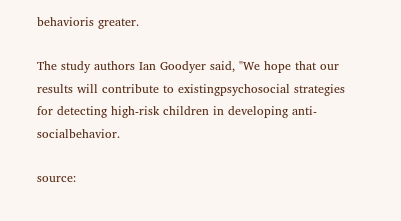behavioris greater.

The study authors Ian Goodyer said, "We hope that our results will contribute to existingpsychosocial strategies for detecting high-risk children in developing anti-socialbehavior.

source: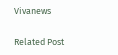Vivanews

Related Post